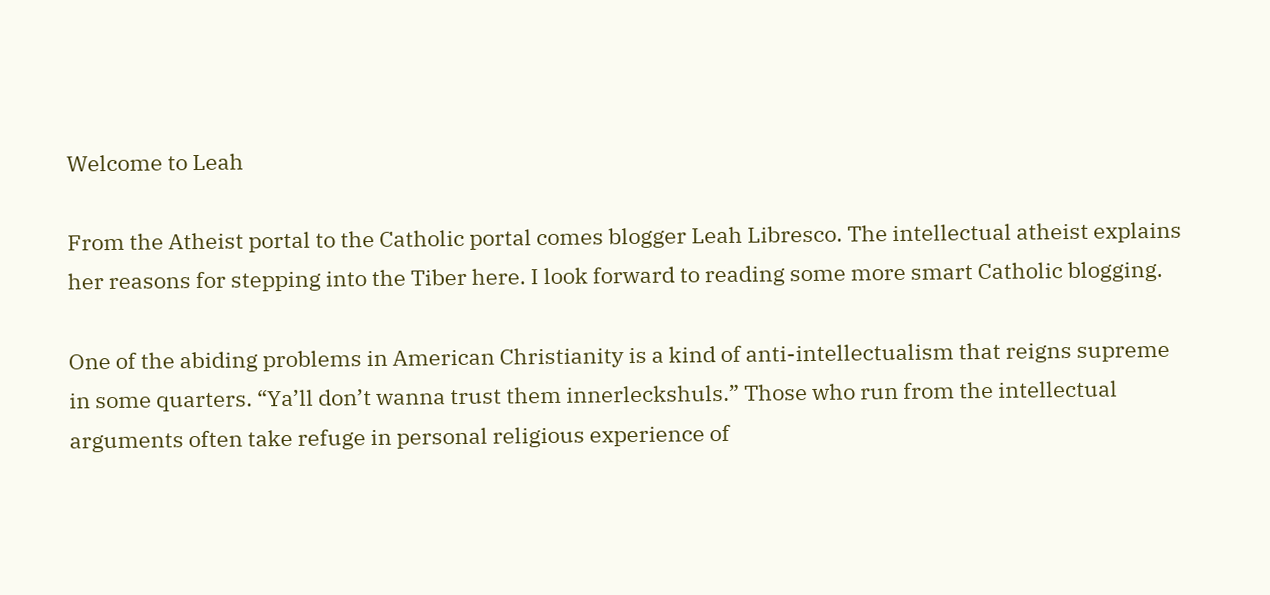Welcome to Leah

From the Atheist portal to the Catholic portal comes blogger Leah Libresco. The intellectual atheist explains her reasons for stepping into the Tiber here. I look forward to reading some more smart Catholic blogging.

One of the abiding problems in American Christianity is a kind of anti-intellectualism that reigns supreme in some quarters. “Ya’ll don’t wanna trust them innerleckshuls.” Those who run from the intellectual arguments often take refuge in personal religious experience of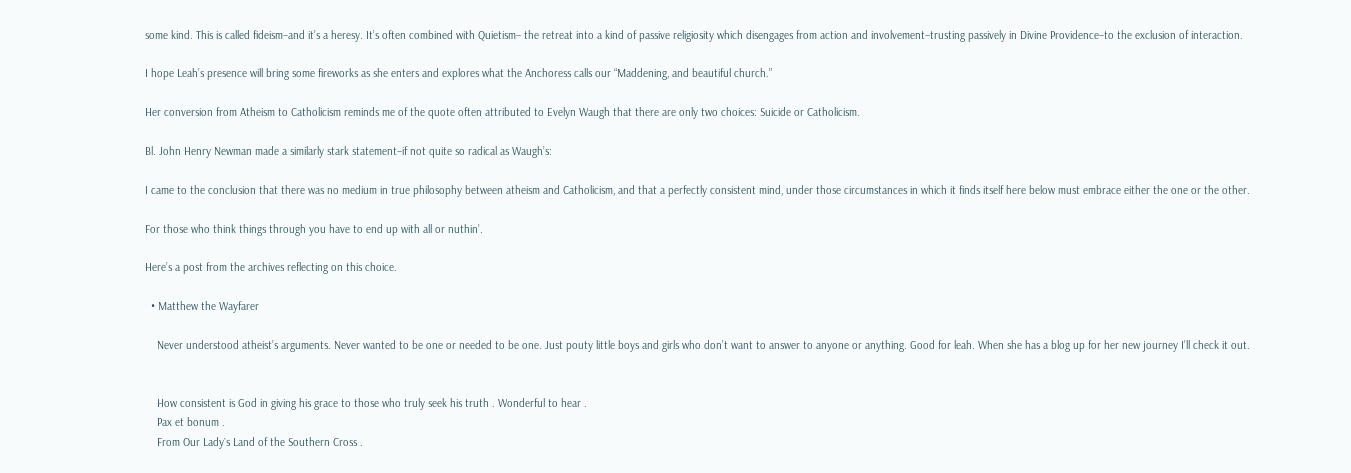some kind. This is called fideism–and it’s a heresy. It’s often combined with Quietism– the retreat into a kind of passive religiosity which disengages from action and involvement–trusting passively in Divine Providence–to the exclusion of interaction.

I hope Leah’s presence will bring some fireworks as she enters and explores what the Anchoress calls our “Maddening, and beautiful church.”

Her conversion from Atheism to Catholicism reminds me of the quote often attributed to Evelyn Waugh that there are only two choices: Suicide or Catholicism.

Bl. John Henry Newman made a similarly stark statement–if not quite so radical as Waugh’s:

I came to the conclusion that there was no medium in true philosophy between atheism and Catholicism, and that a perfectly consistent mind, under those circumstances in which it finds itself here below must embrace either the one or the other.

For those who think things through you have to end up with all or nuthin’.

Here’s a post from the archives reflecting on this choice.

  • Matthew the Wayfarer

    Never understood atheist’s arguments. Never wanted to be one or needed to be one. Just pouty little boys and girls who don’t want to answer to anyone or anything. Good for leah. When she has a blog up for her new journey I’ll check it out.


    How consistent is God in giving his grace to those who truly seek his truth . Wonderful to hear .
    Pax et bonum .
    From Our Lady`s Land of the Southern Cross .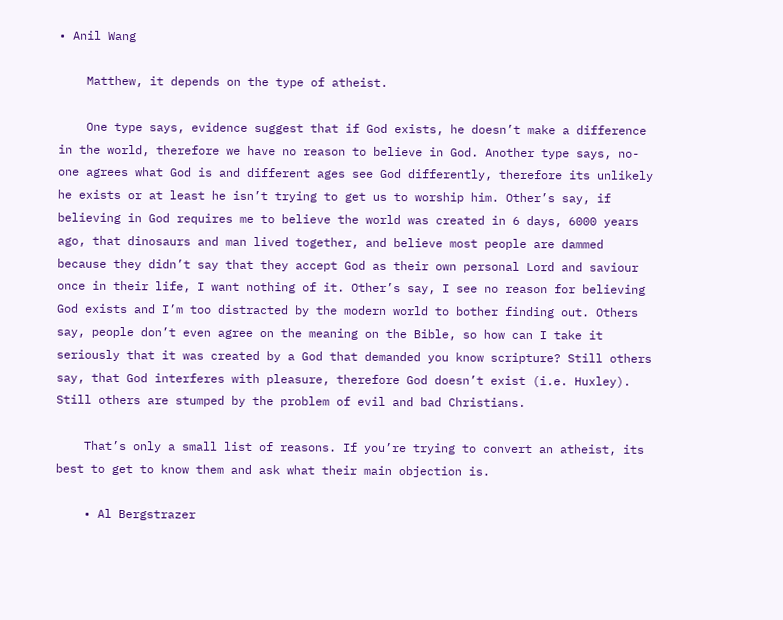• Anil Wang

    Matthew, it depends on the type of atheist.

    One type says, evidence suggest that if God exists, he doesn’t make a difference in the world, therefore we have no reason to believe in God. Another type says, no-one agrees what God is and different ages see God differently, therefore its unlikely he exists or at least he isn’t trying to get us to worship him. Other’s say, if believing in God requires me to believe the world was created in 6 days, 6000 years ago, that dinosaurs and man lived together, and believe most people are dammed because they didn’t say that they accept God as their own personal Lord and saviour once in their life, I want nothing of it. Other’s say, I see no reason for believing God exists and I’m too distracted by the modern world to bother finding out. Others say, people don’t even agree on the meaning on the Bible, so how can I take it seriously that it was created by a God that demanded you know scripture? Still others say, that God interferes with pleasure, therefore God doesn’t exist (i.e. Huxley). Still others are stumped by the problem of evil and bad Christians.

    That’s only a small list of reasons. If you’re trying to convert an atheist, its best to get to know them and ask what their main objection is.

    • Al Bergstrazer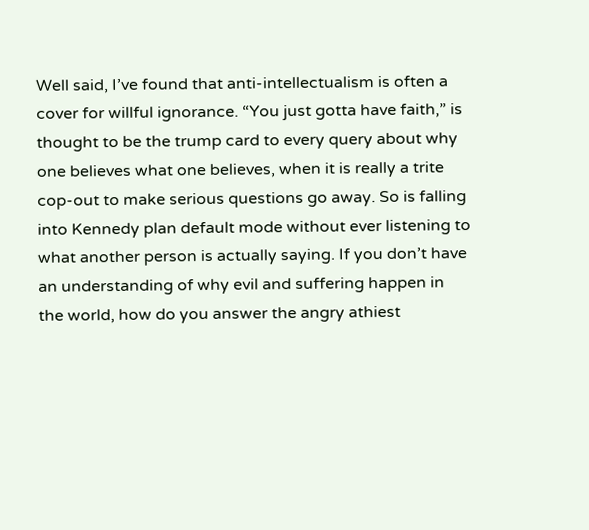Well said, I’ve found that anti-intellectualism is often a cover for willful ignorance. “You just gotta have faith,” is thought to be the trump card to every query about why one believes what one believes, when it is really a trite cop-out to make serious questions go away. So is falling into Kennedy plan default mode without ever listening to what another person is actually saying. If you don’t have an understanding of why evil and suffering happen in the world, how do you answer the angry athiest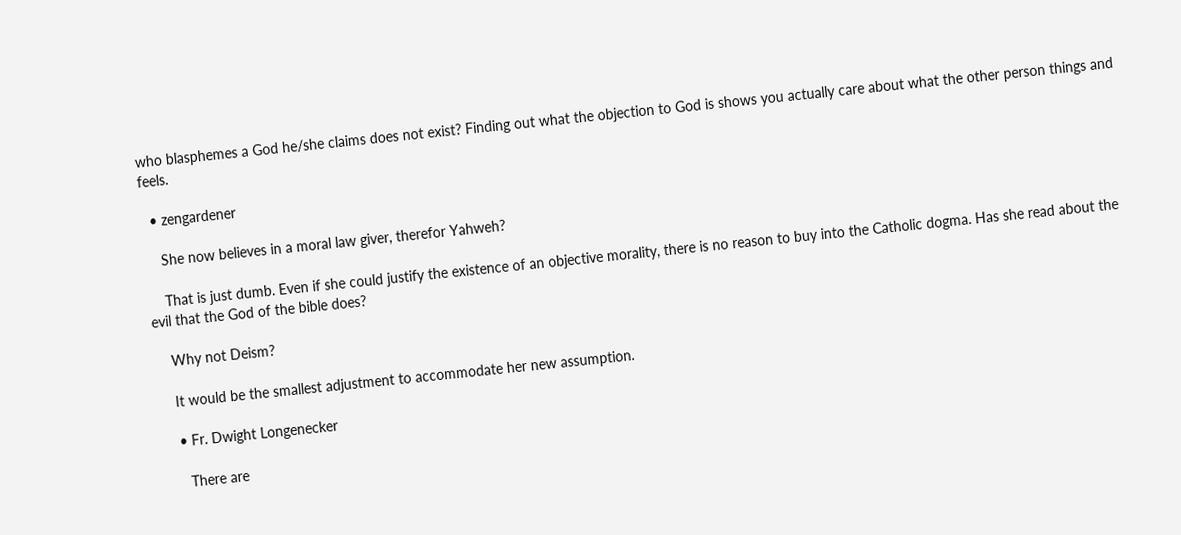who blasphemes a God he/she claims does not exist? Finding out what the objection to God is shows you actually care about what the other person things and feels.

  • zengardener

    She now believes in a moral law giver, therefor Yahweh?

    That is just dumb. Even if she could justify the existence of an objective morality, there is no reason to buy into the Catholic dogma. Has she read about the evil that the God of the bible does?

    Why not Deism?

    It would be the smallest adjustment to accommodate her new assumption.

    • Fr. Dwight Longenecker

      There are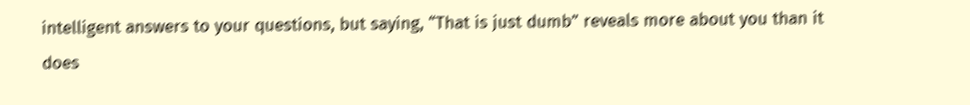intelligent answers to your questions, but saying, “That is just dumb” reveals more about you than it does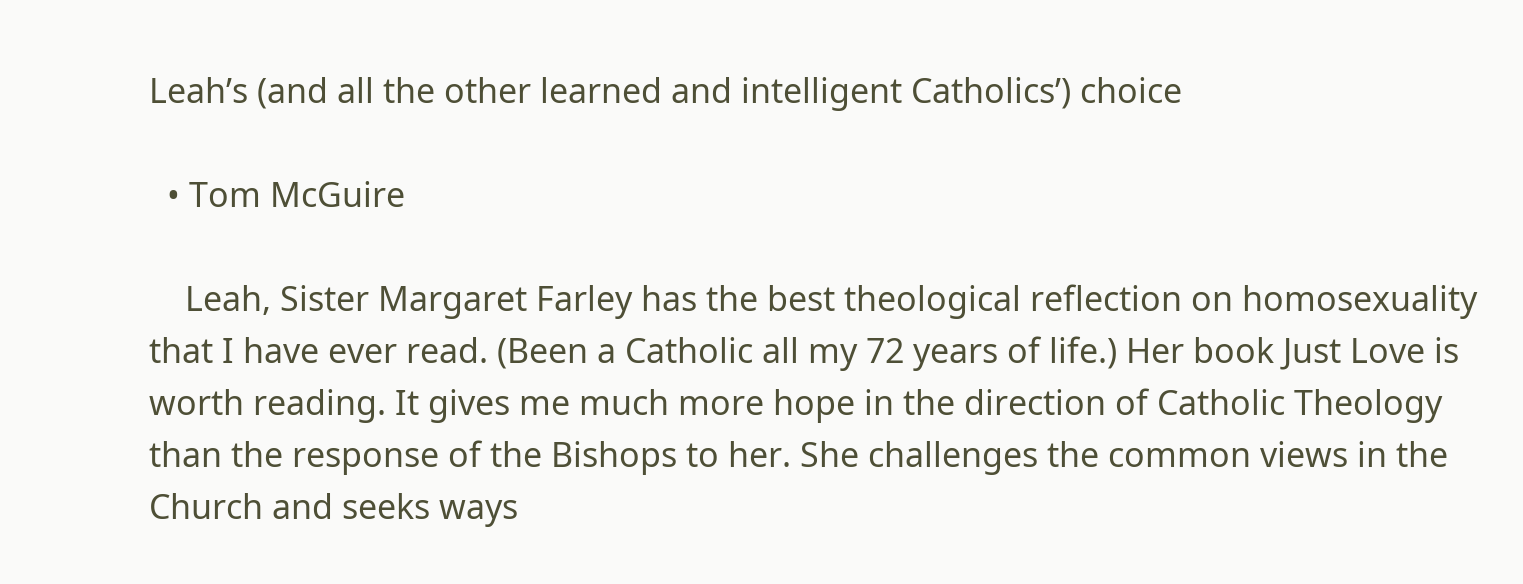Leah’s (and all the other learned and intelligent Catholics’) choice

  • Tom McGuire

    Leah, Sister Margaret Farley has the best theological reflection on homosexuality that I have ever read. (Been a Catholic all my 72 years of life.) Her book Just Love is worth reading. It gives me much more hope in the direction of Catholic Theology than the response of the Bishops to her. She challenges the common views in the Church and seeks ways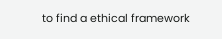to find a ethical framework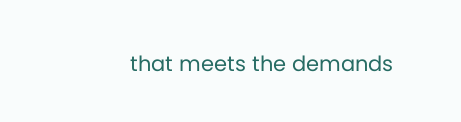that meets the demands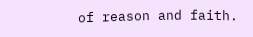of reason and faith.